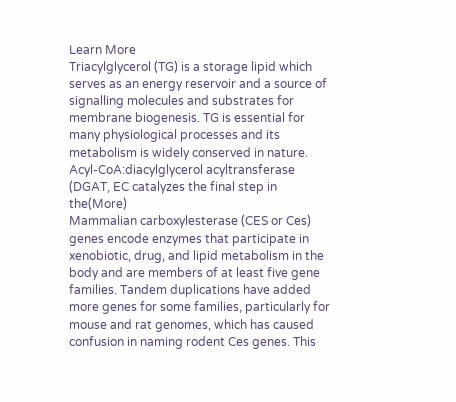Learn More
Triacylglycerol (TG) is a storage lipid which serves as an energy reservoir and a source of signalling molecules and substrates for membrane biogenesis. TG is essential for many physiological processes and its metabolism is widely conserved in nature. Acyl-CoA:diacylglycerol acyltransferase (DGAT, EC catalyzes the final step in the(More)
Mammalian carboxylesterase (CES or Ces) genes encode enzymes that participate in xenobiotic, drug, and lipid metabolism in the body and are members of at least five gene families. Tandem duplications have added more genes for some families, particularly for mouse and rat genomes, which has caused confusion in naming rodent Ces genes. This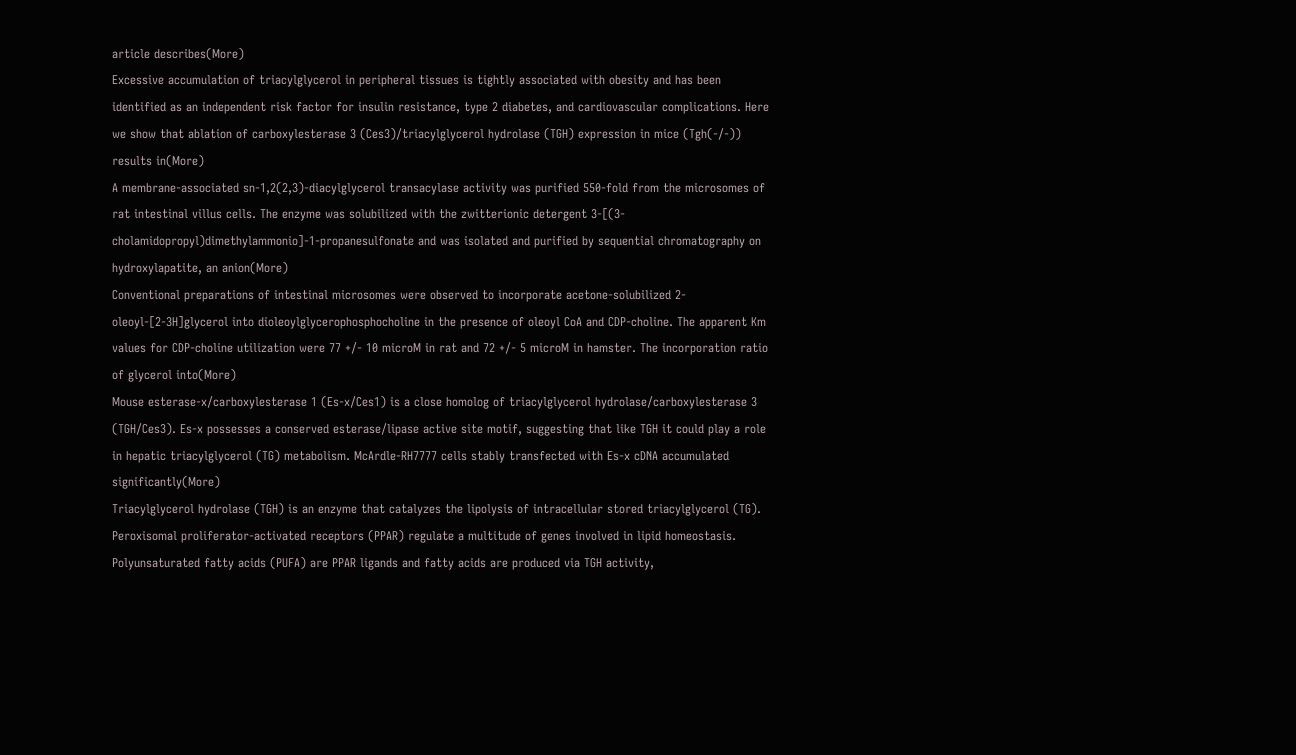article describes(More)
Excessive accumulation of triacylglycerol in peripheral tissues is tightly associated with obesity and has been identified as an independent risk factor for insulin resistance, type 2 diabetes, and cardiovascular complications. Here we show that ablation of carboxylesterase 3 (Ces3)/triacylglycerol hydrolase (TGH) expression in mice (Tgh(-/-)) results in(More)
A membrane-associated sn-1,2(2,3)-diacylglycerol transacylase activity was purified 550-fold from the microsomes of rat intestinal villus cells. The enzyme was solubilized with the zwitterionic detergent 3-[(3-cholamidopropyl)dimethylammonio]-1-propanesulfonate and was isolated and purified by sequential chromatography on hydroxylapatite, an anion(More)
Conventional preparations of intestinal microsomes were observed to incorporate acetone-solubilized 2-oleoyl-[2-3H]glycerol into dioleoylglycerophosphocholine in the presence of oleoyl CoA and CDP-choline. The apparent Km values for CDP-choline utilization were 77 +/- 10 microM in rat and 72 +/- 5 microM in hamster. The incorporation ratio of glycerol into(More)
Mouse esterase-x/carboxylesterase 1 (Es-x/Ces1) is a close homolog of triacylglycerol hydrolase/carboxylesterase 3 (TGH/Ces3). Es-x possesses a conserved esterase/lipase active site motif, suggesting that like TGH it could play a role in hepatic triacylglycerol (TG) metabolism. McArdle-RH7777 cells stably transfected with Es-x cDNA accumulated significantly(More)
Triacylglycerol hydrolase (TGH) is an enzyme that catalyzes the lipolysis of intracellular stored triacylglycerol (TG). Peroxisomal proliferator-activated receptors (PPAR) regulate a multitude of genes involved in lipid homeostasis. Polyunsaturated fatty acids (PUFA) are PPAR ligands and fatty acids are produced via TGH activity,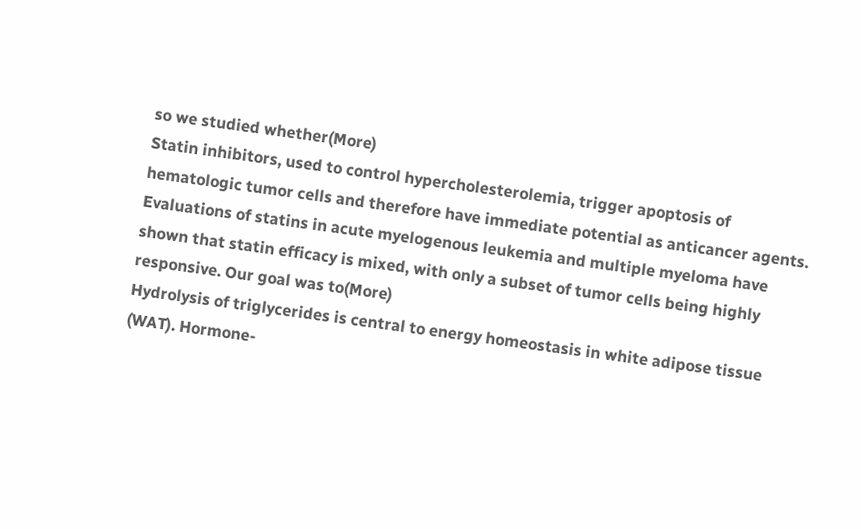so we studied whether(More)
Statin inhibitors, used to control hypercholesterolemia, trigger apoptosis of hematologic tumor cells and therefore have immediate potential as anticancer agents. Evaluations of statins in acute myelogenous leukemia and multiple myeloma have shown that statin efficacy is mixed, with only a subset of tumor cells being highly responsive. Our goal was to(More)
Hydrolysis of triglycerides is central to energy homeostasis in white adipose tissue (WAT). Hormone-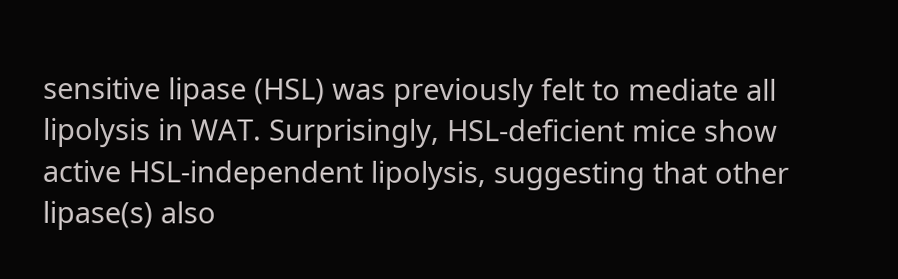sensitive lipase (HSL) was previously felt to mediate all lipolysis in WAT. Surprisingly, HSL-deficient mice show active HSL-independent lipolysis, suggesting that other lipase(s) also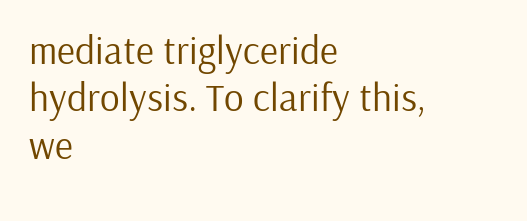mediate triglyceride hydrolysis. To clarify this, we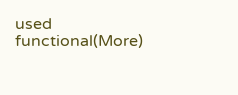used functional(More)